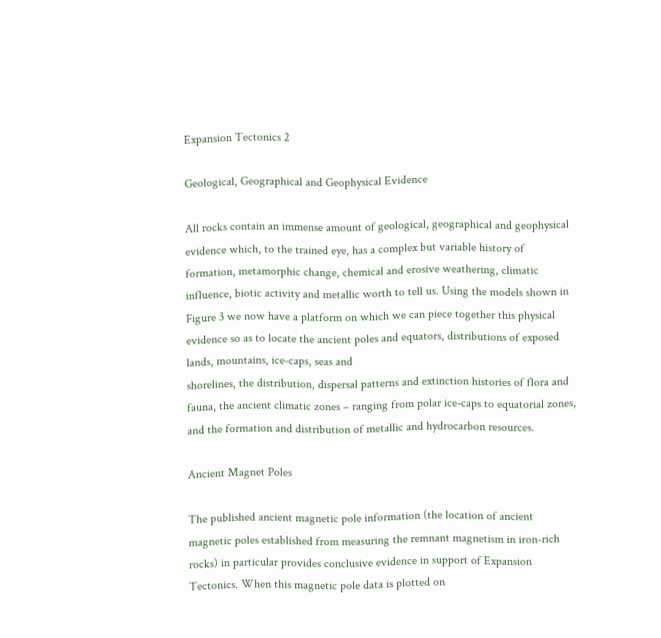Expansion Tectonics 2

Geological, Geographical and Geophysical Evidence

All rocks contain an immense amount of geological, geographical and geophysical evidence which, to the trained eye, has a complex but variable history of formation, metamorphic change, chemical and erosive weathering, climatic influence, biotic activity and metallic worth to tell us. Using the models shown in Figure 3 we now have a platform on which we can piece together this physical evidence so as to locate the ancient poles and equators, distributions of exposed lands, mountains, ice-caps, seas and
shorelines, the distribution, dispersal patterns and extinction histories of flora and fauna, the ancient climatic zones – ranging from polar ice-caps to equatorial zones, and the formation and distribution of metallic and hydrocarbon resources.

Ancient Magnet Poles

The published ancient magnetic pole information (the location of ancient magnetic poles established from measuring the remnant magnetism in iron-rich rocks) in particular provides conclusive evidence in support of Expansion Tectonics. When this magnetic pole data is plotted on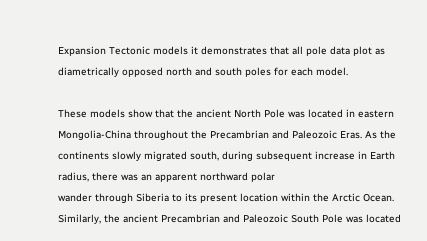Expansion Tectonic models it demonstrates that all pole data plot as diametrically opposed north and south poles for each model.

These models show that the ancient North Pole was located in eastern Mongolia-China throughout the Precambrian and Paleozoic Eras. As the continents slowly migrated south, during subsequent increase in Earth radius, there was an apparent northward polar
wander through Siberia to its present location within the Arctic Ocean. Similarly, the ancient Precambrian and Paleozoic South Pole was located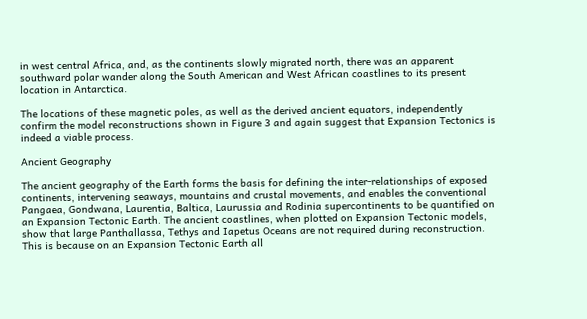in west central Africa, and, as the continents slowly migrated north, there was an apparent southward polar wander along the South American and West African coastlines to its present location in Antarctica.

The locations of these magnetic poles, as well as the derived ancient equators, independently confirm the model reconstructions shown in Figure 3 and again suggest that Expansion Tectonics is indeed a viable process.

Ancient Geography

The ancient geography of the Earth forms the basis for defining the inter-relationships of exposed continents, intervening seaways, mountains and crustal movements, and enables the conventional Pangaea, Gondwana, Laurentia, Baltica, Laurussia and Rodinia supercontinents to be quantified on an Expansion Tectonic Earth. The ancient coastlines, when plotted on Expansion Tectonic models, show that large Panthallassa, Tethys and Iapetus Oceans are not required during reconstruction. This is because on an Expansion Tectonic Earth all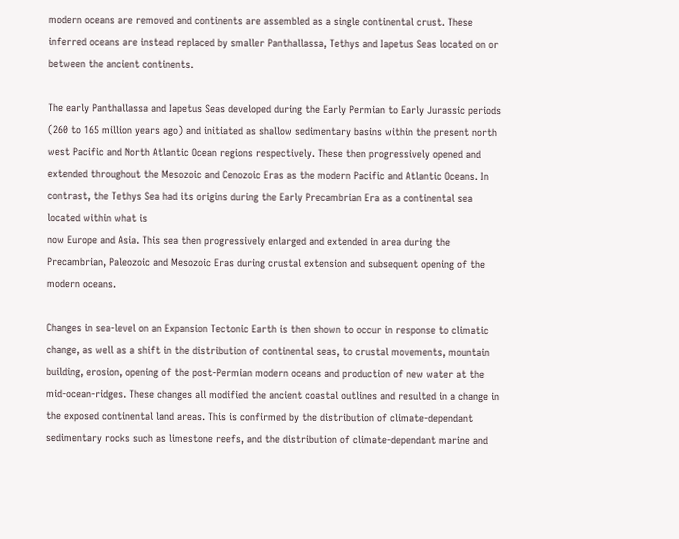modern oceans are removed and continents are assembled as a single continental crust. These inferred oceans are instead replaced by smaller Panthallassa, Tethys and Iapetus Seas located on or between the ancient continents.

The early Panthallassa and Iapetus Seas developed during the Early Permian to Early Jurassic periods (260 to 165 million years ago) and initiated as shallow sedimentary basins within the present north west Pacific and North Atlantic Ocean regions respectively. These then progressively opened and extended throughout the Mesozoic and Cenozoic Eras as the modern Pacific and Atlantic Oceans. In contrast, the Tethys Sea had its origins during the Early Precambrian Era as a continental sea located within what is
now Europe and Asia. This sea then progressively enlarged and extended in area during the Precambrian, Paleozoic and Mesozoic Eras during crustal extension and subsequent opening of the modern oceans.

Changes in sea-level on an Expansion Tectonic Earth is then shown to occur in response to climatic change, as well as a shift in the distribution of continental seas, to crustal movements, mountain building, erosion, opening of the post-Permian modern oceans and production of new water at the mid-ocean-ridges. These changes all modified the ancient coastal outlines and resulted in a change in the exposed continental land areas. This is confirmed by the distribution of climate-dependant sedimentary rocks such as limestone reefs, and the distribution of climate-dependant marine and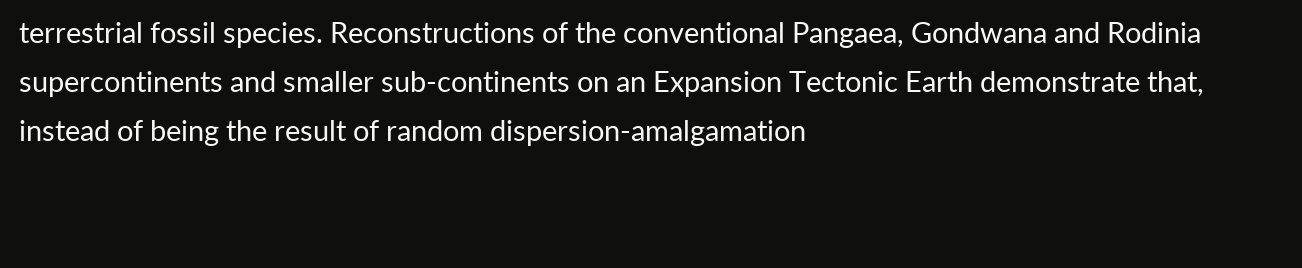terrestrial fossil species. Reconstructions of the conventional Pangaea, Gondwana and Rodinia supercontinents and smaller sub-continents on an Expansion Tectonic Earth demonstrate that, instead of being the result of random dispersion-amalgamation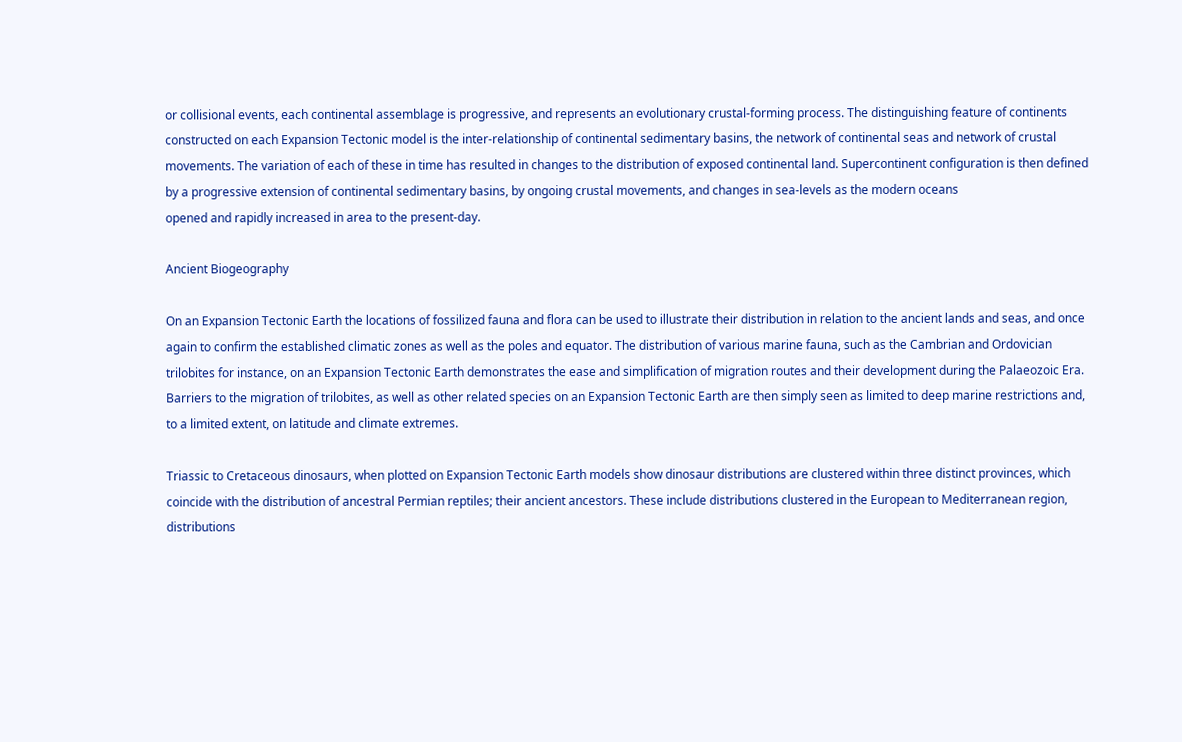or collisional events, each continental assemblage is progressive, and represents an evolutionary crustal-forming process. The distinguishing feature of continents constructed on each Expansion Tectonic model is the inter-relationship of continental sedimentary basins, the network of continental seas and network of crustal movements. The variation of each of these in time has resulted in changes to the distribution of exposed continental land. Supercontinent configuration is then defined by a progressive extension of continental sedimentary basins, by ongoing crustal movements, and changes in sea-levels as the modern oceans
opened and rapidly increased in area to the present-day.

Ancient Biogeography

On an Expansion Tectonic Earth the locations of fossilized fauna and flora can be used to illustrate their distribution in relation to the ancient lands and seas, and once again to confirm the established climatic zones as well as the poles and equator. The distribution of various marine fauna, such as the Cambrian and Ordovician trilobites for instance, on an Expansion Tectonic Earth demonstrates the ease and simplification of migration routes and their development during the Palaeozoic Era. Barriers to the migration of trilobites, as well as other related species on an Expansion Tectonic Earth are then simply seen as limited to deep marine restrictions and, to a limited extent, on latitude and climate extremes.

Triassic to Cretaceous dinosaurs, when plotted on Expansion Tectonic Earth models show dinosaur distributions are clustered within three distinct provinces, which coincide with the distribution of ancestral Permian reptiles; their ancient ancestors. These include distributions clustered in the European to Mediterranean region, distributions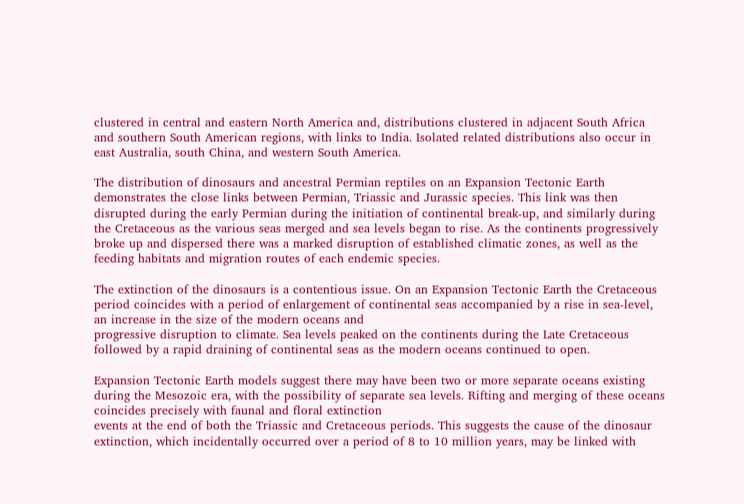clustered in central and eastern North America and, distributions clustered in adjacent South Africa and southern South American regions, with links to India. Isolated related distributions also occur in east Australia, south China, and western South America.

The distribution of dinosaurs and ancestral Permian reptiles on an Expansion Tectonic Earth demonstrates the close links between Permian, Triassic and Jurassic species. This link was then disrupted during the early Permian during the initiation of continental break-up, and similarly during the Cretaceous as the various seas merged and sea levels began to rise. As the continents progressively broke up and dispersed there was a marked disruption of established climatic zones, as well as the feeding habitats and migration routes of each endemic species.

The extinction of the dinosaurs is a contentious issue. On an Expansion Tectonic Earth the Cretaceous period coincides with a period of enlargement of continental seas accompanied by a rise in sea-level, an increase in the size of the modern oceans and
progressive disruption to climate. Sea levels peaked on the continents during the Late Cretaceous followed by a rapid draining of continental seas as the modern oceans continued to open.

Expansion Tectonic Earth models suggest there may have been two or more separate oceans existing during the Mesozoic era, with the possibility of separate sea levels. Rifting and merging of these oceans coincides precisely with faunal and floral extinction
events at the end of both the Triassic and Cretaceous periods. This suggests the cause of the dinosaur extinction, which incidentally occurred over a period of 8 to 10 million years, may be linked with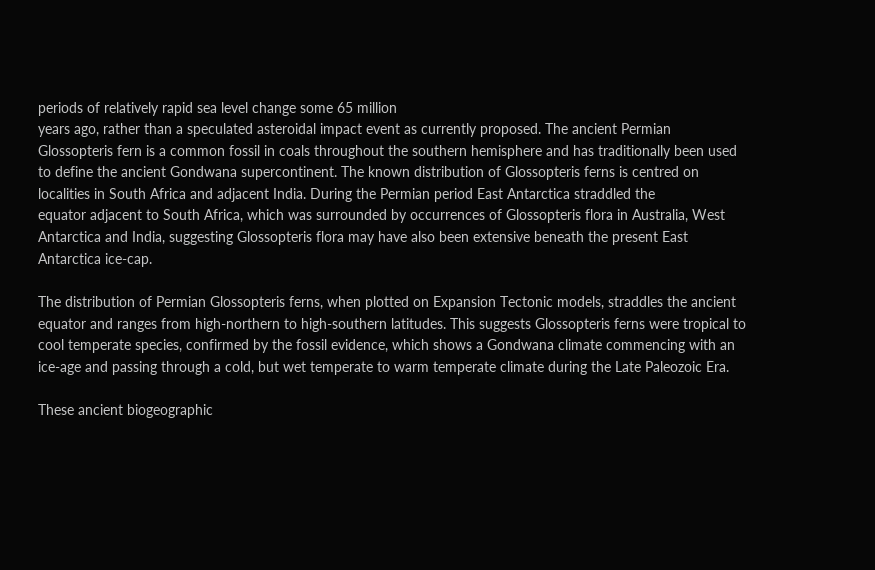periods of relatively rapid sea level change some 65 million
years ago, rather than a speculated asteroidal impact event as currently proposed. The ancient Permian Glossopteris fern is a common fossil in coals throughout the southern hemisphere and has traditionally been used to define the ancient Gondwana supercontinent. The known distribution of Glossopteris ferns is centred on localities in South Africa and adjacent India. During the Permian period East Antarctica straddled the
equator adjacent to South Africa, which was surrounded by occurrences of Glossopteris flora in Australia, West Antarctica and India, suggesting Glossopteris flora may have also been extensive beneath the present East Antarctica ice-cap.

The distribution of Permian Glossopteris ferns, when plotted on Expansion Tectonic models, straddles the ancient equator and ranges from high-northern to high-southern latitudes. This suggests Glossopteris ferns were tropical to cool temperate species, confirmed by the fossil evidence, which shows a Gondwana climate commencing with an ice-age and passing through a cold, but wet temperate to warm temperate climate during the Late Paleozoic Era.

These ancient biogeographic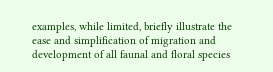examples, while limited, briefly illustrate the ease and simplification of migration and development of all faunal and floral species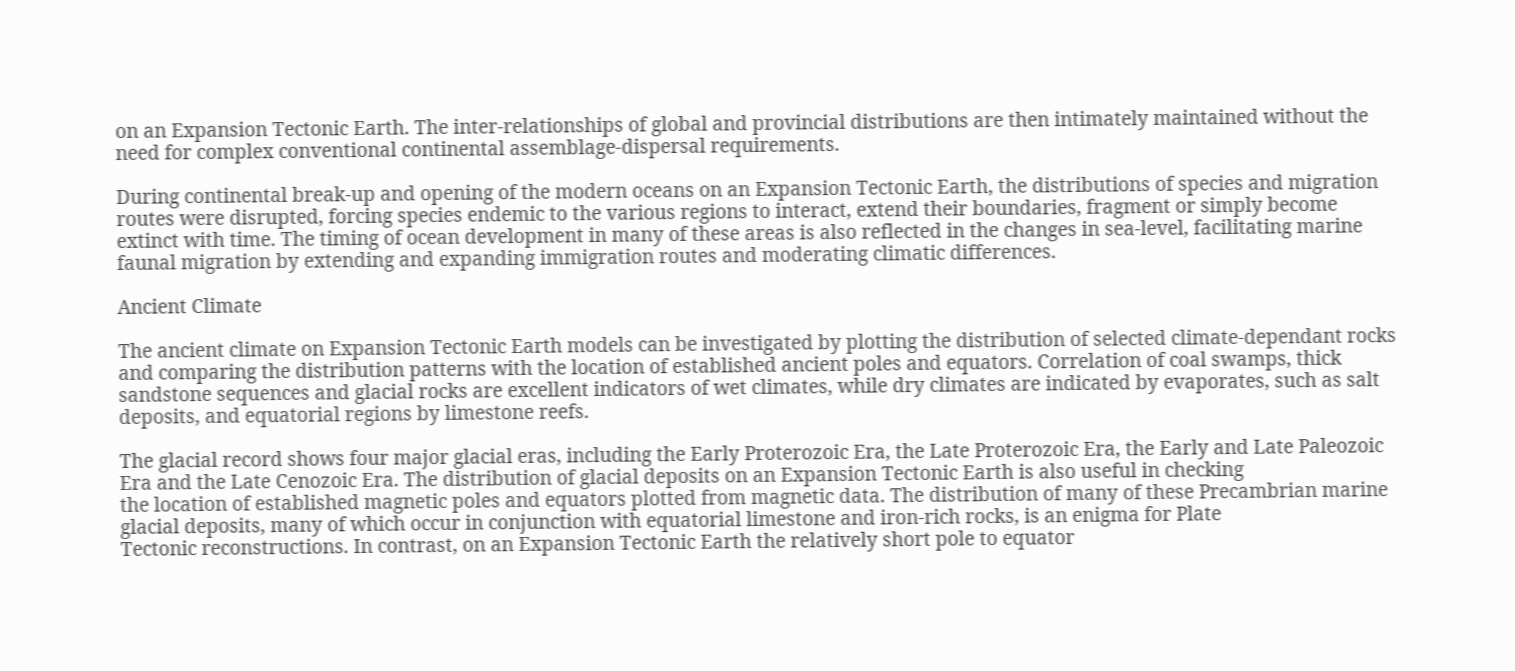on an Expansion Tectonic Earth. The inter-relationships of global and provincial distributions are then intimately maintained without the need for complex conventional continental assemblage-dispersal requirements.

During continental break-up and opening of the modern oceans on an Expansion Tectonic Earth, the distributions of species and migration routes were disrupted, forcing species endemic to the various regions to interact, extend their boundaries, fragment or simply become extinct with time. The timing of ocean development in many of these areas is also reflected in the changes in sea-level, facilitating marine faunal migration by extending and expanding immigration routes and moderating climatic differences.

Ancient Climate

The ancient climate on Expansion Tectonic Earth models can be investigated by plotting the distribution of selected climate-dependant rocks and comparing the distribution patterns with the location of established ancient poles and equators. Correlation of coal swamps, thick sandstone sequences and glacial rocks are excellent indicators of wet climates, while dry climates are indicated by evaporates, such as salt deposits, and equatorial regions by limestone reefs.

The glacial record shows four major glacial eras, including the Early Proterozoic Era, the Late Proterozoic Era, the Early and Late Paleozoic Era and the Late Cenozoic Era. The distribution of glacial deposits on an Expansion Tectonic Earth is also useful in checking
the location of established magnetic poles and equators plotted from magnetic data. The distribution of many of these Precambrian marine glacial deposits, many of which occur in conjunction with equatorial limestone and iron-rich rocks, is an enigma for Plate
Tectonic reconstructions. In contrast, on an Expansion Tectonic Earth the relatively short pole to equator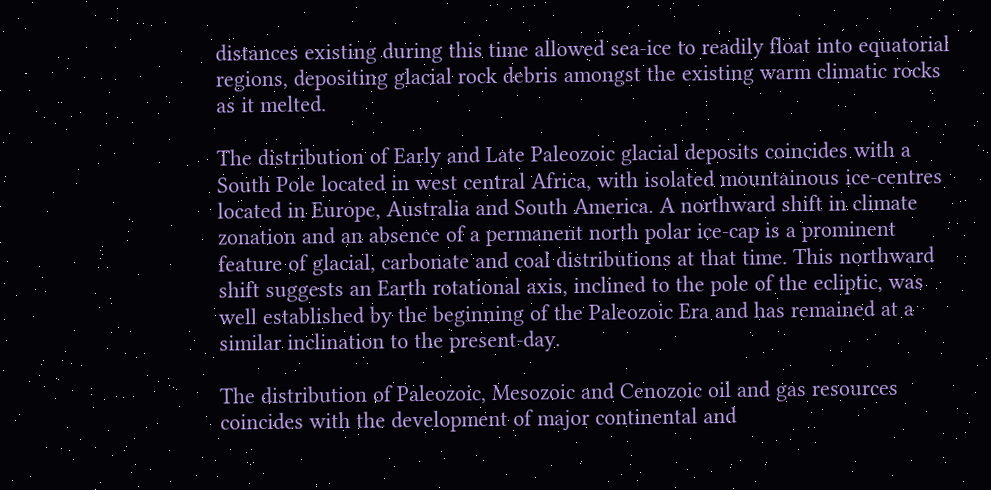distances existing during this time allowed sea-ice to readily float into equatorial regions, depositing glacial rock debris amongst the existing warm climatic rocks as it melted.

The distribution of Early and Late Paleozoic glacial deposits coincides with a South Pole located in west central Africa, with isolated mountainous ice-centres located in Europe, Australia and South America. A northward shift in climate zonation and an absence of a permanent north polar ice-cap is a prominent feature of glacial, carbonate and coal distributions at that time. This northward shift suggests an Earth rotational axis, inclined to the pole of the ecliptic, was well established by the beginning of the Paleozoic Era and has remained at a similar inclination to the present-day.

The distribution of Paleozoic, Mesozoic and Cenozoic oil and gas resources coincides with the development of major continental and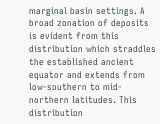marginal basin settings. A broad zonation of deposits is evident from this distribution which straddles the established ancient equator and extends from low-southern to mid-northern latitudes. This distribution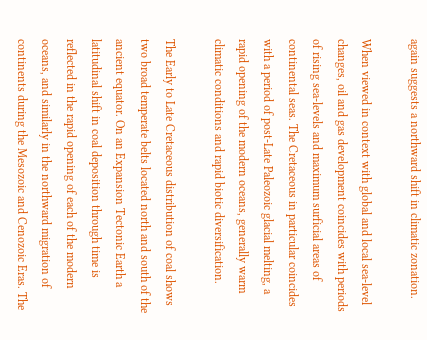again suggests a northward shift in climatic zonation.

When viewed in context with global and local sea-level changes, oil and gas development coincides with periods of rising sea-levels and maximum surficial areas of continental seas. The Cretaceous in particular coincides with a period of post-Late Paleozoic glacial melting, a rapid opening of the modern oceans, generally warm climatic conditions and rapid biotic diversification.

The Early to Late Cretaceous distribution of coal shows two broad temperate belts located north and south of the ancient equator. On an Expansion Tectonic Earth a latitudinal shift in coal deposition through time is reflected in the rapid opening of each of the modern oceans, and similarly in the northward migration of continents during the Mesozoic and Cenozoic Eras. The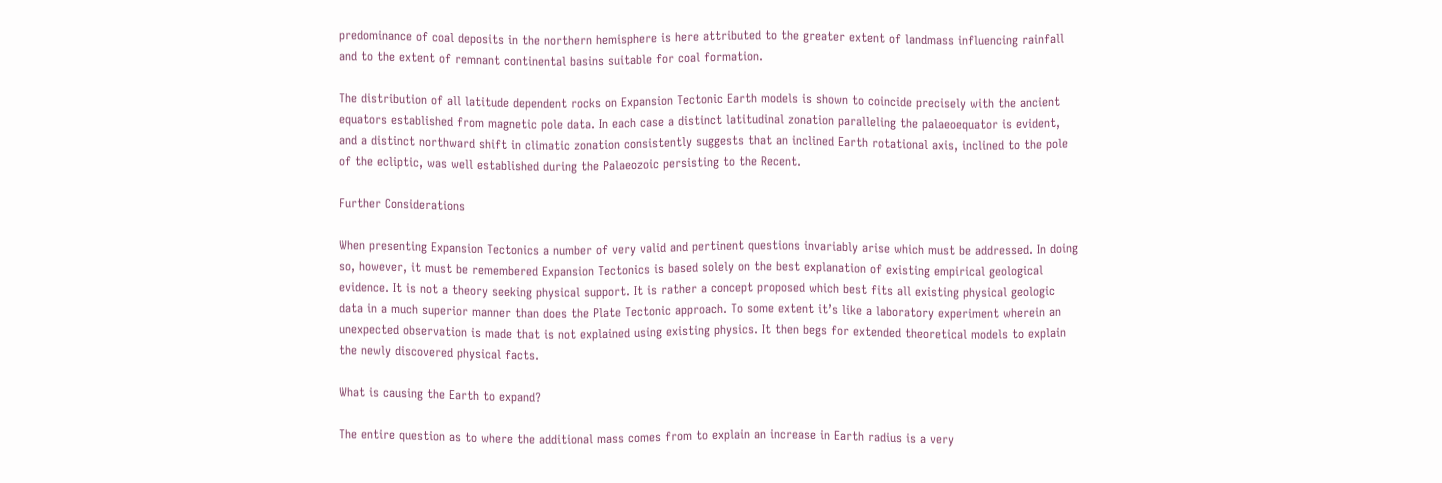predominance of coal deposits in the northern hemisphere is here attributed to the greater extent of landmass influencing rainfall and to the extent of remnant continental basins suitable for coal formation.

The distribution of all latitude dependent rocks on Expansion Tectonic Earth models is shown to coincide precisely with the ancient equators established from magnetic pole data. In each case a distinct latitudinal zonation paralleling the palaeoequator is evident,
and a distinct northward shift in climatic zonation consistently suggests that an inclined Earth rotational axis, inclined to the pole of the ecliptic, was well established during the Palaeozoic persisting to the Recent.

Further Considerations

When presenting Expansion Tectonics a number of very valid and pertinent questions invariably arise which must be addressed. In doing so, however, it must be remembered Expansion Tectonics is based solely on the best explanation of existing empirical geological evidence. It is not a theory seeking physical support. It is rather a concept proposed which best fits all existing physical geologic data in a much superior manner than does the Plate Tectonic approach. To some extent it’s like a laboratory experiment wherein an unexpected observation is made that is not explained using existing physics. It then begs for extended theoretical models to explain the newly discovered physical facts.

What is causing the Earth to expand?

The entire question as to where the additional mass comes from to explain an increase in Earth radius is a very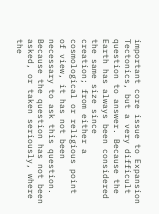important core issue to Expansion Tectonics, but a very difficult question to answer. Because the Earth has always been considered the same size since
creation; from either a cosmological or religious point of view, it has not been necessary to ask this question. Because the question has not been asked, or taken seriously, where the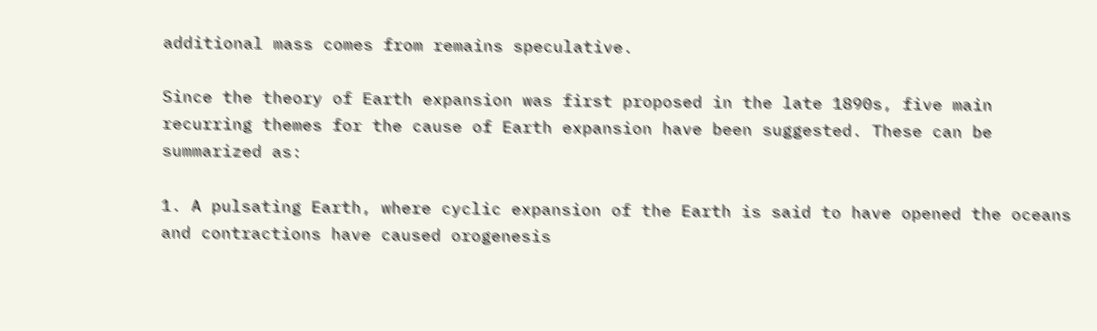additional mass comes from remains speculative.

Since the theory of Earth expansion was first proposed in the late 1890s, five main recurring themes for the cause of Earth expansion have been suggested. These can be summarized as:

1. A pulsating Earth, where cyclic expansion of the Earth is said to have opened the oceans and contractions have caused orogenesis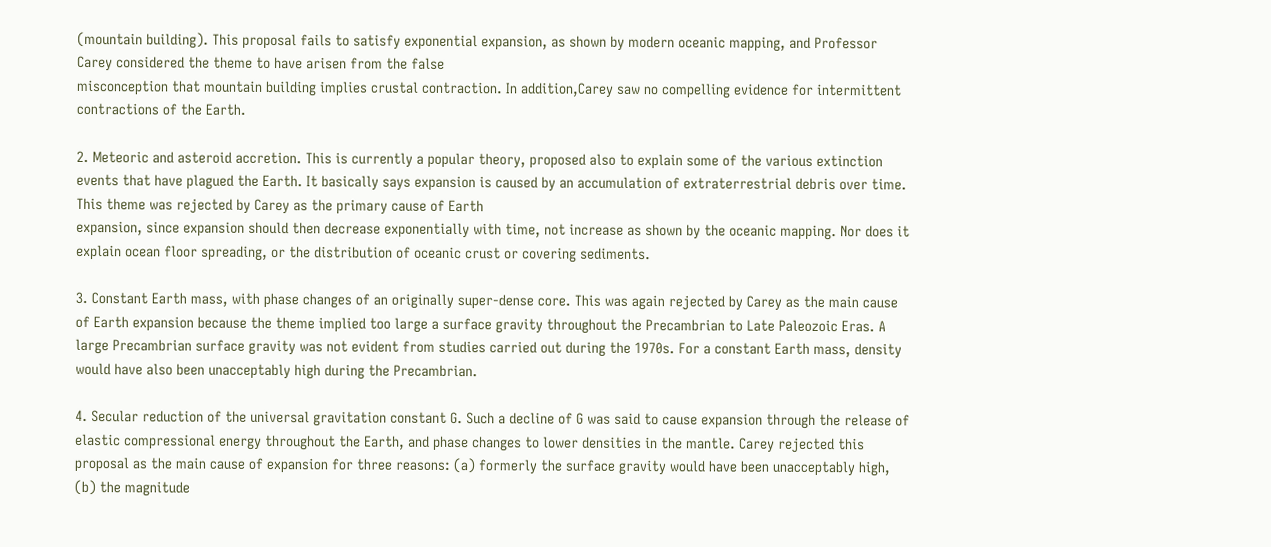(mountain building). This proposal fails to satisfy exponential expansion, as shown by modern oceanic mapping, and Professor Carey considered the theme to have arisen from the false
misconception that mountain building implies crustal contraction. In addition,Carey saw no compelling evidence for intermittent contractions of the Earth.

2. Meteoric and asteroid accretion. This is currently a popular theory, proposed also to explain some of the various extinction events that have plagued the Earth. It basically says expansion is caused by an accumulation of extraterrestrial debris over time. This theme was rejected by Carey as the primary cause of Earth
expansion, since expansion should then decrease exponentially with time, not increase as shown by the oceanic mapping. Nor does it explain ocean floor spreading, or the distribution of oceanic crust or covering sediments.

3. Constant Earth mass, with phase changes of an originally super-dense core. This was again rejected by Carey as the main cause of Earth expansion because the theme implied too large a surface gravity throughout the Precambrian to Late Paleozoic Eras. A large Precambrian surface gravity was not evident from studies carried out during the 1970s. For a constant Earth mass, density would have also been unacceptably high during the Precambrian.

4. Secular reduction of the universal gravitation constant G. Such a decline of G was said to cause expansion through the release of elastic compressional energy throughout the Earth, and phase changes to lower densities in the mantle. Carey rejected this proposal as the main cause of expansion for three reasons: (a) formerly the surface gravity would have been unacceptably high, (b) the magnitude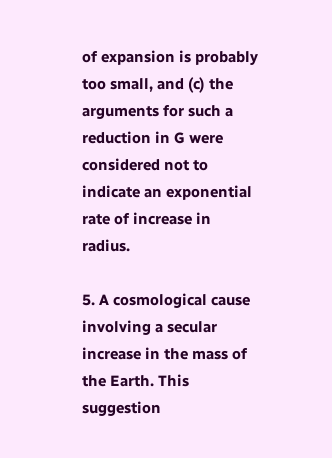of expansion is probably too small, and (c) the arguments for such a reduction in G were considered not to indicate an exponential rate of increase in radius.

5. A cosmological cause involving a secular increase in the mass of the Earth. This suggestion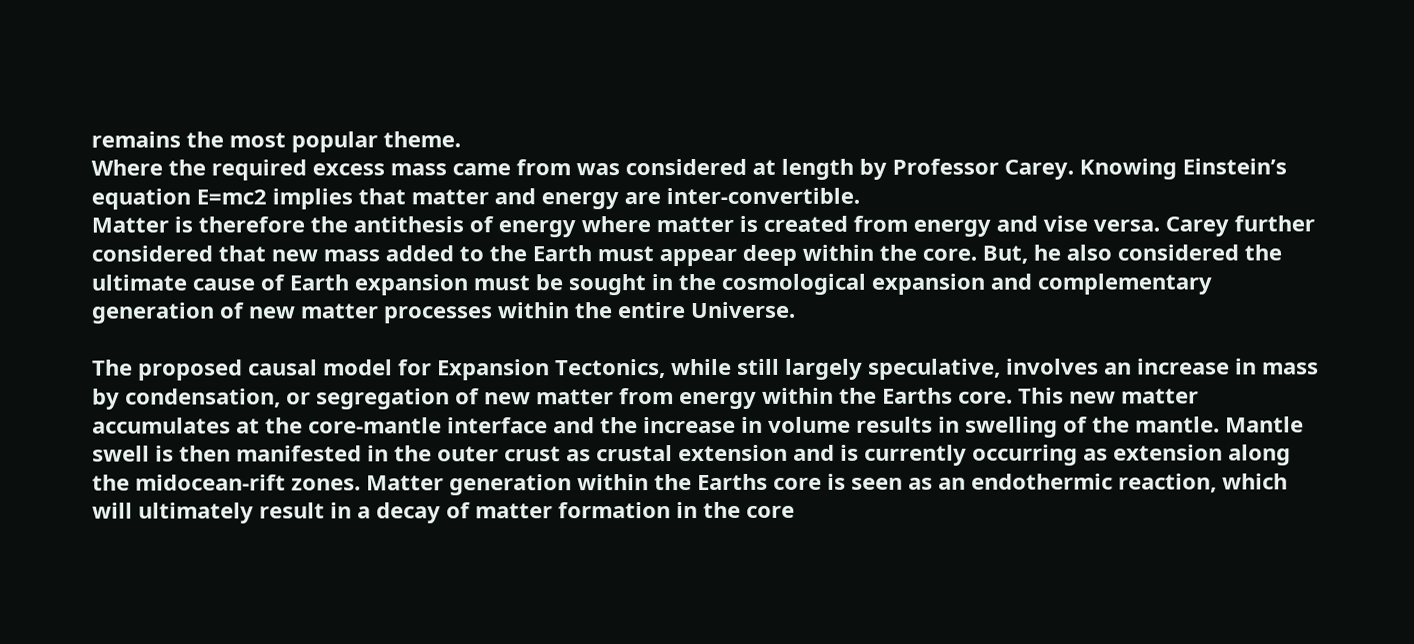remains the most popular theme.
Where the required excess mass came from was considered at length by Professor Carey. Knowing Einstein’s equation E=mc2 implies that matter and energy are inter-convertible.
Matter is therefore the antithesis of energy where matter is created from energy and vise versa. Carey further considered that new mass added to the Earth must appear deep within the core. But, he also considered the ultimate cause of Earth expansion must be sought in the cosmological expansion and complementary generation of new matter processes within the entire Universe.

The proposed causal model for Expansion Tectonics, while still largely speculative, involves an increase in mass by condensation, or segregation of new matter from energy within the Earths core. This new matter accumulates at the core-mantle interface and the increase in volume results in swelling of the mantle. Mantle swell is then manifested in the outer crust as crustal extension and is currently occurring as extension along the midocean-rift zones. Matter generation within the Earths core is seen as an endothermic reaction, which will ultimately result in a decay of matter formation in the core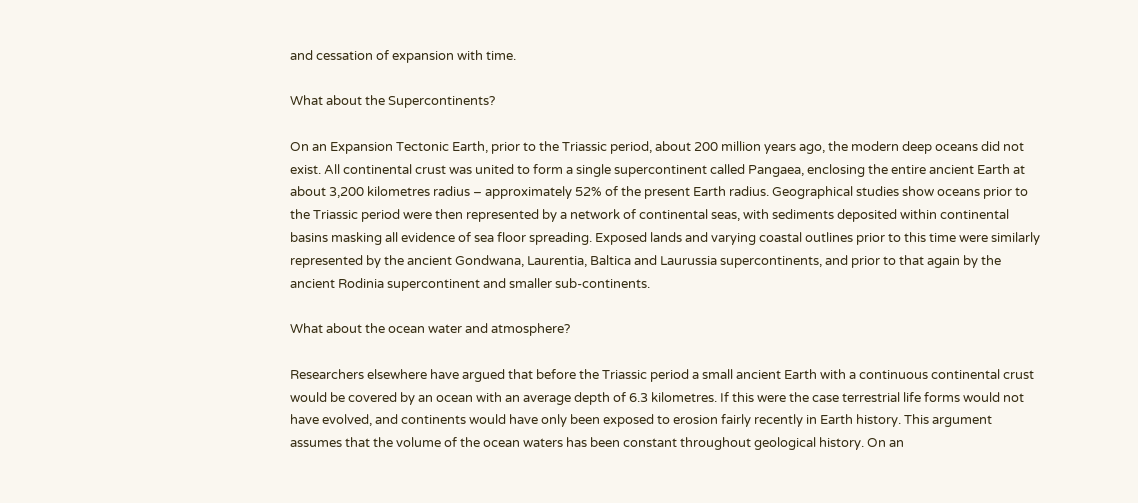and cessation of expansion with time.

What about the Supercontinents?

On an Expansion Tectonic Earth, prior to the Triassic period, about 200 million years ago, the modern deep oceans did not exist. All continental crust was united to form a single supercontinent called Pangaea, enclosing the entire ancient Earth at about 3,200 kilometres radius – approximately 52% of the present Earth radius. Geographical studies show oceans prior to the Triassic period were then represented by a network of continental seas, with sediments deposited within continental basins masking all evidence of sea floor spreading. Exposed lands and varying coastal outlines prior to this time were similarly represented by the ancient Gondwana, Laurentia, Baltica and Laurussia supercontinents, and prior to that again by the ancient Rodinia supercontinent and smaller sub-continents.

What about the ocean water and atmosphere?

Researchers elsewhere have argued that before the Triassic period a small ancient Earth with a continuous continental crust would be covered by an ocean with an average depth of 6.3 kilometres. If this were the case terrestrial life forms would not have evolved, and continents would have only been exposed to erosion fairly recently in Earth history. This argument assumes that the volume of the ocean waters has been constant throughout geological history. On an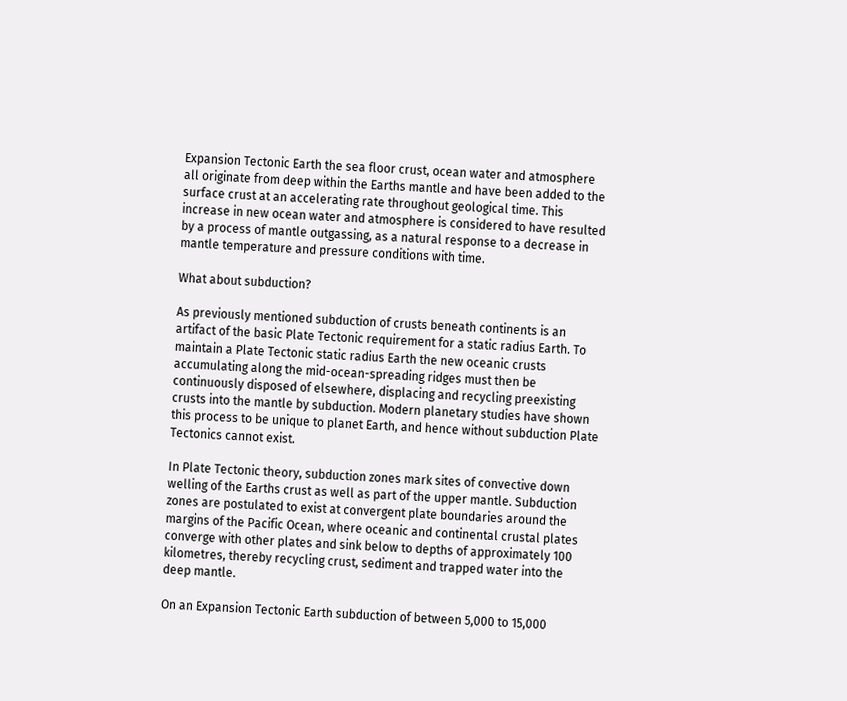Expansion Tectonic Earth the sea floor crust, ocean water and atmosphere all originate from deep within the Earths mantle and have been added to the surface crust at an accelerating rate throughout geological time. This increase in new ocean water and atmosphere is considered to have resulted by a process of mantle outgassing, as a natural response to a decrease in mantle temperature and pressure conditions with time.

What about subduction?

As previously mentioned subduction of crusts beneath continents is an artifact of the basic Plate Tectonic requirement for a static radius Earth. To maintain a Plate Tectonic static radius Earth the new oceanic crusts accumulating along the mid-ocean-spreading ridges must then be continuously disposed of elsewhere, displacing and recycling preexisting crusts into the mantle by subduction. Modern planetary studies have shown this process to be unique to planet Earth, and hence without subduction Plate Tectonics cannot exist.

In Plate Tectonic theory, subduction zones mark sites of convective down welling of the Earths crust as well as part of the upper mantle. Subduction zones are postulated to exist at convergent plate boundaries around the margins of the Pacific Ocean, where oceanic and continental crustal plates converge with other plates and sink below to depths of approximately 100 kilometres, thereby recycling crust, sediment and trapped water into the deep mantle.

On an Expansion Tectonic Earth subduction of between 5,000 to 15,000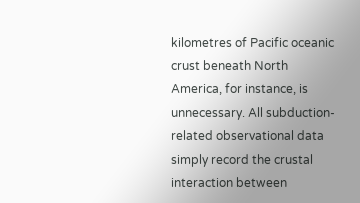kilometres of Pacific oceanic crust beneath North America, for instance, is unnecessary. All subduction-related observational data simply record the crustal interaction between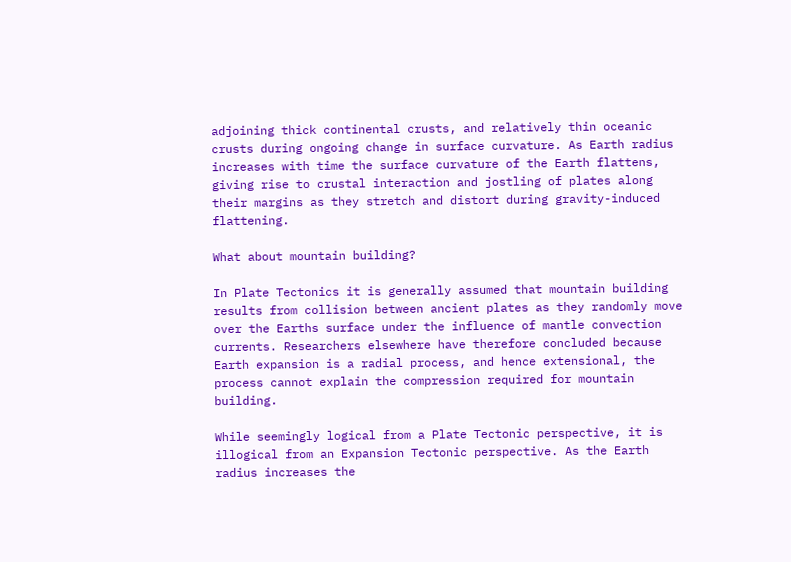adjoining thick continental crusts, and relatively thin oceanic crusts during ongoing change in surface curvature. As Earth radius increases with time the surface curvature of the Earth flattens, giving rise to crustal interaction and jostling of plates along their margins as they stretch and distort during gravity-induced flattening.

What about mountain building?

In Plate Tectonics it is generally assumed that mountain building results from collision between ancient plates as they randomly move over the Earths surface under the influence of mantle convection currents. Researchers elsewhere have therefore concluded because Earth expansion is a radial process, and hence extensional, the process cannot explain the compression required for mountain building.

While seemingly logical from a Plate Tectonic perspective, it is illogical from an Expansion Tectonic perspective. As the Earth radius increases the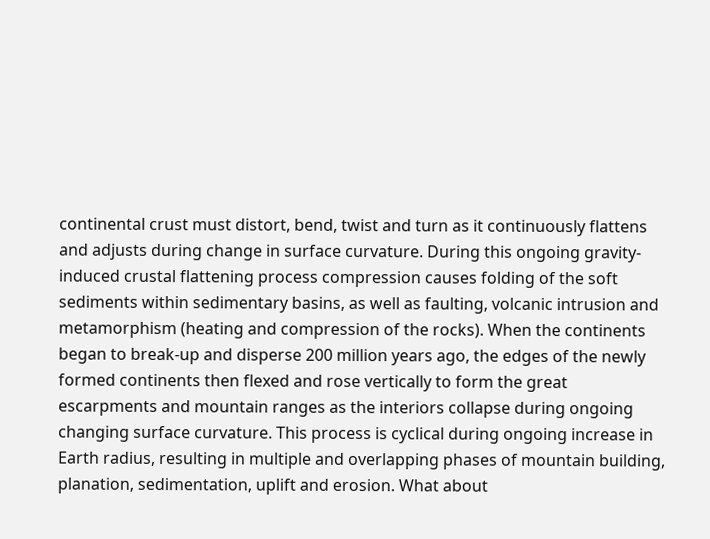continental crust must distort, bend, twist and turn as it continuously flattens and adjusts during change in surface curvature. During this ongoing gravity-induced crustal flattening process compression causes folding of the soft sediments within sedimentary basins, as well as faulting, volcanic intrusion and metamorphism (heating and compression of the rocks). When the continents began to break-up and disperse 200 million years ago, the edges of the newly formed continents then flexed and rose vertically to form the great escarpments and mountain ranges as the interiors collapse during ongoing changing surface curvature. This process is cyclical during ongoing increase in Earth radius, resulting in multiple and overlapping phases of mountain building, planation, sedimentation, uplift and erosion. What about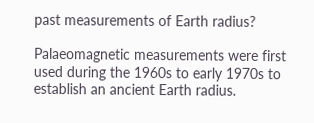past measurements of Earth radius?

Palaeomagnetic measurements were first used during the 1960s to early 1970s to establish an ancient Earth radius.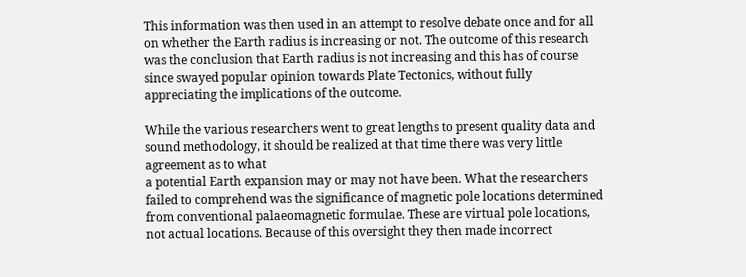This information was then used in an attempt to resolve debate once and for all on whether the Earth radius is increasing or not. The outcome of this research was the conclusion that Earth radius is not increasing and this has of course since swayed popular opinion towards Plate Tectonics, without fully appreciating the implications of the outcome.

While the various researchers went to great lengths to present quality data and sound methodology, it should be realized at that time there was very little agreement as to what
a potential Earth expansion may or may not have been. What the researchers failed to comprehend was the significance of magnetic pole locations determined from conventional palaeomagnetic formulae. These are virtual pole locations, not actual locations. Because of this oversight they then made incorrect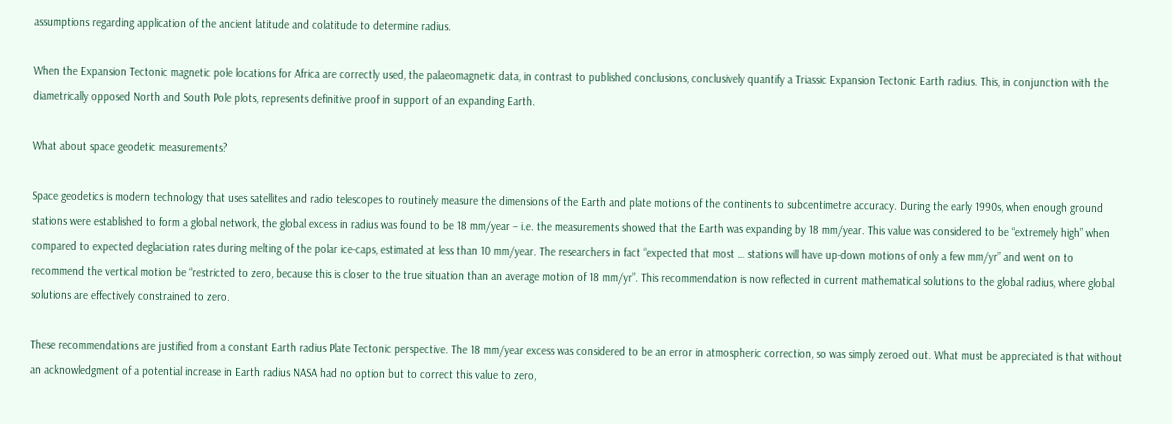assumptions regarding application of the ancient latitude and colatitude to determine radius.

When the Expansion Tectonic magnetic pole locations for Africa are correctly used, the palaeomagnetic data, in contrast to published conclusions, conclusively quantify a Triassic Expansion Tectonic Earth radius. This, in conjunction with the diametrically opposed North and South Pole plots, represents definitive proof in support of an expanding Earth.

What about space geodetic measurements?

Space geodetics is modern technology that uses satellites and radio telescopes to routinely measure the dimensions of the Earth and plate motions of the continents to subcentimetre accuracy. During the early 1990s, when enough ground stations were established to form a global network, the global excess in radius was found to be 18 mm/year – i.e. the measurements showed that the Earth was expanding by 18 mm/year. This value was considered to be “extremely high” when compared to expected deglaciation rates during melting of the polar ice-caps, estimated at less than 10 mm/year. The researchers in fact “expected that most … stations will have up-down motions of only a few mm/yr” and went on to recommend the vertical motion be “restricted to zero, because this is closer to the true situation than an average motion of 18 mm/yr”. This recommendation is now reflected in current mathematical solutions to the global radius, where global solutions are effectively constrained to zero.

These recommendations are justified from a constant Earth radius Plate Tectonic perspective. The 18 mm/year excess was considered to be an error in atmospheric correction, so was simply zeroed out. What must be appreciated is that without an acknowledgment of a potential increase in Earth radius NASA had no option but to correct this value to zero,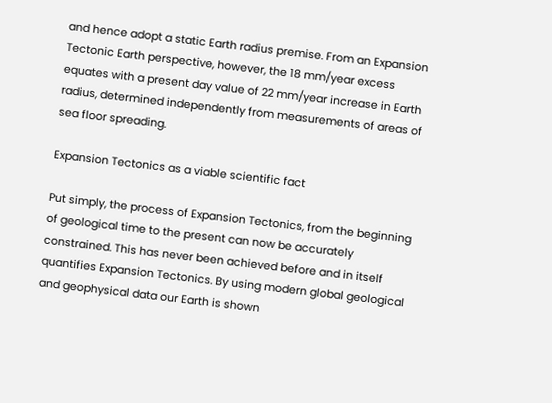and hence adopt a static Earth radius premise. From an Expansion Tectonic Earth perspective, however, the 18 mm/year excess equates with a present day value of 22 mm/year increase in Earth radius, determined independently from measurements of areas of sea floor spreading.

Expansion Tectonics as a viable scientific fact

Put simply, the process of Expansion Tectonics, from the beginning of geological time to the present can now be accurately constrained. This has never been achieved before and in itself quantifies Expansion Tectonics. By using modern global geological and geophysical data our Earth is shown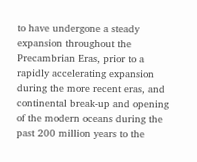to have undergone a steady expansion throughout the Precambrian Eras, prior to a rapidly accelerating expansion during the more recent eras, and continental break-up and opening of the modern oceans during the past 200 million years to the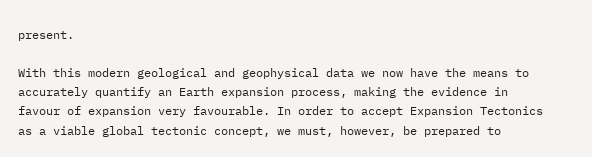present.

With this modern geological and geophysical data we now have the means to accurately quantify an Earth expansion process, making the evidence in favour of expansion very favourable. In order to accept Expansion Tectonics as a viable global tectonic concept, we must, however, be prepared to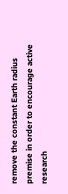remove the constant Earth radius premise in order to encourage active research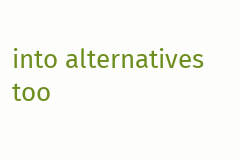into alternatives too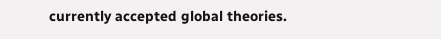currently accepted global theories.